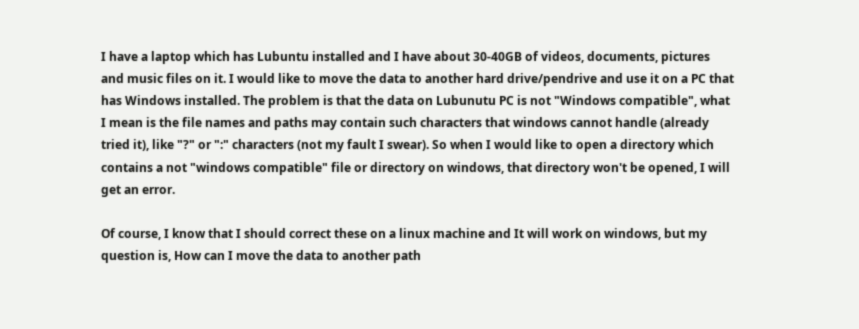I have a laptop which has Lubuntu installed and I have about 30-40GB of videos, documents, pictures and music files on it. I would like to move the data to another hard drive/pendrive and use it on a PC that has Windows installed. The problem is that the data on Lubunutu PC is not "Windows compatible", what I mean is the file names and paths may contain such characters that windows cannot handle (already tried it), like "?" or ":" characters (not my fault I swear). So when I would like to open a directory which contains a not "windows compatible" file or directory on windows, that directory won't be opened, I will get an error.

Of course, I know that I should correct these on a linux machine and It will work on windows, but my question is, How can I move the data to another path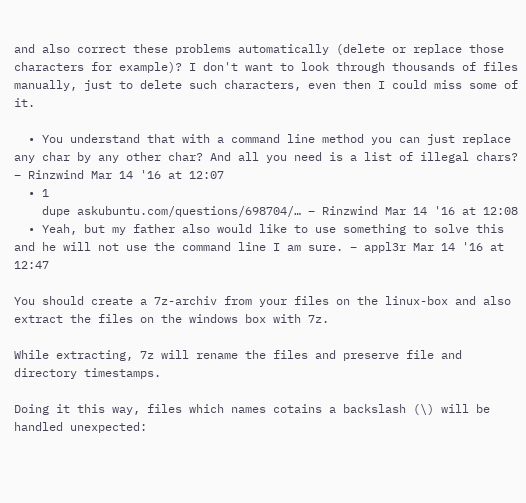and also correct these problems automatically (delete or replace those characters for example)? I don't want to look through thousands of files manually, just to delete such characters, even then I could miss some of it.

  • You understand that with a command line method you can just replace any char by any other char? And all you need is a list of illegal chars? – Rinzwind Mar 14 '16 at 12:07
  • 1
    dupe askubuntu.com/questions/698704/… – Rinzwind Mar 14 '16 at 12:08
  • Yeah, but my father also would like to use something to solve this and he will not use the command line I am sure. – appl3r Mar 14 '16 at 12:47

You should create a 7z-archiv from your files on the linux-box and also extract the files on the windows box with 7z.

While extracting, 7z will rename the files and preserve file and directory timestamps.

Doing it this way, files which names cotains a backslash (\) will be handled unexpected: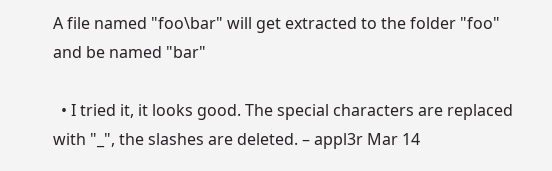A file named "foo\bar" will get extracted to the folder "foo" and be named "bar"

  • I tried it, it looks good. The special characters are replaced with "_", the slashes are deleted. – appl3r Mar 14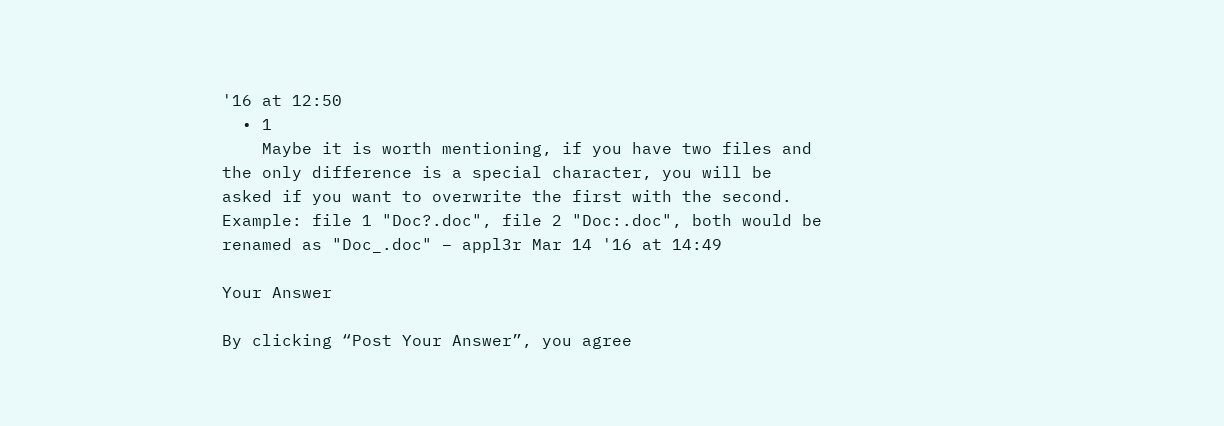'16 at 12:50
  • 1
    Maybe it is worth mentioning, if you have two files and the only difference is a special character, you will be asked if you want to overwrite the first with the second. Example: file 1 "Doc?.doc", file 2 "Doc:.doc", both would be renamed as "Doc_.doc" – appl3r Mar 14 '16 at 14:49

Your Answer

By clicking “Post Your Answer”, you agree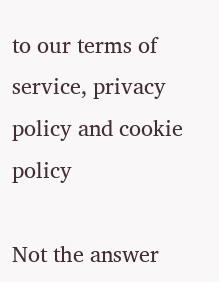to our terms of service, privacy policy and cookie policy

Not the answer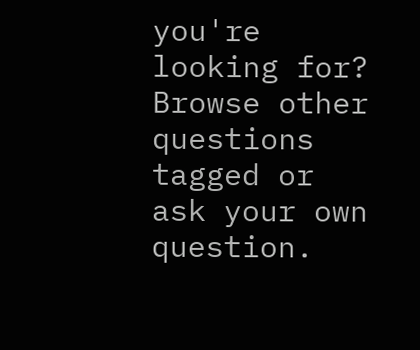you're looking for? Browse other questions tagged or ask your own question.